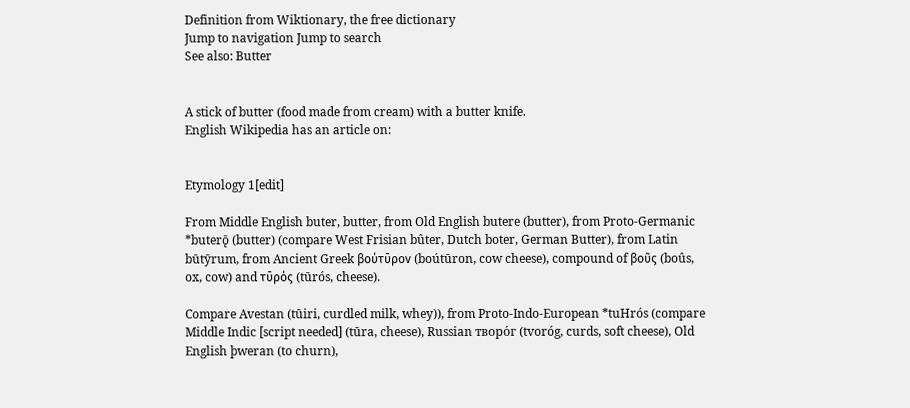Definition from Wiktionary, the free dictionary
Jump to navigation Jump to search
See also: Butter


A stick of butter (food made from cream) with a butter knife.
English Wikipedia has an article on:


Etymology 1[edit]

From Middle English buter, butter, from Old English butere (butter), from Proto-Germanic *buterǭ (butter) (compare West Frisian bûter, Dutch boter, German Butter), from Latin būtȳrum, from Ancient Greek βούτῡρον (boútūron, cow cheese), compound of βοῦς (boûs, ox, cow) and τῡρός (tūrós, cheese).

Compare Avestan (tūiri, curdled milk, whey)), from Proto-Indo-European *tuHrós (compare Middle Indic [script needed] (tūra, cheese), Russian творо́г (tvoróg, curds, soft cheese), Old English þweran (to churn),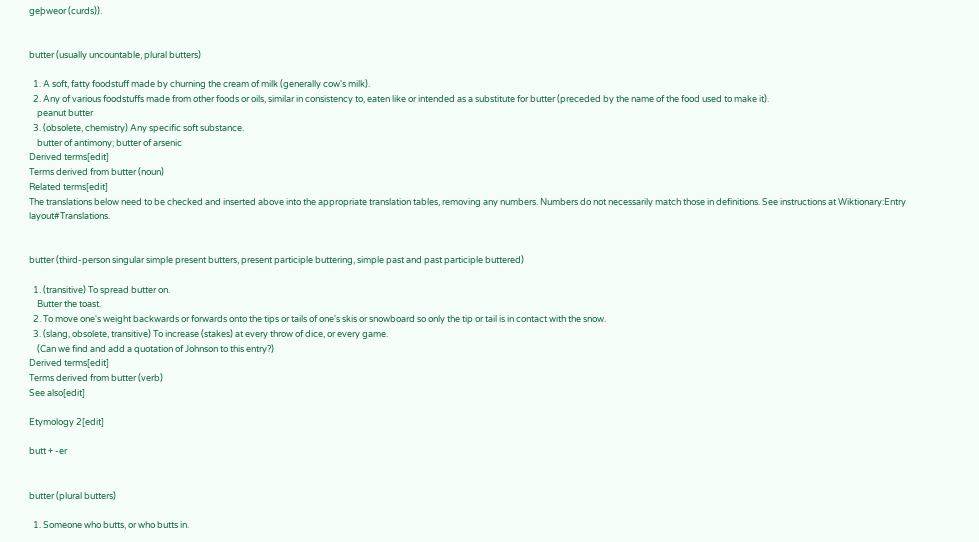geþweor (curds)).


butter (usually uncountable, plural butters)

  1. A soft, fatty foodstuff made by churning the cream of milk (generally cow's milk).
  2. Any of various foodstuffs made from other foods or oils, similar in consistency to, eaten like or intended as a substitute for butter (preceded by the name of the food used to make it).
    peanut butter
  3. (obsolete, chemistry) Any specific soft substance.
    butter of antimony; butter of arsenic
Derived terms[edit]
Terms derived from butter (noun)
Related terms[edit]
The translations below need to be checked and inserted above into the appropriate translation tables, removing any numbers. Numbers do not necessarily match those in definitions. See instructions at Wiktionary:Entry layout#Translations.


butter (third-person singular simple present butters, present participle buttering, simple past and past participle buttered)

  1. (transitive) To spread butter on.
    Butter the toast.
  2. To move one's weight backwards or forwards onto the tips or tails of one's skis or snowboard so only the tip or tail is in contact with the snow.
  3. (slang, obsolete, transitive) To increase (stakes) at every throw of dice, or every game.
    (Can we find and add a quotation of Johnson to this entry?)
Derived terms[edit]
Terms derived from butter (verb)
See also[edit]

Etymology 2[edit]

butt + -er


butter (plural butters)

  1. Someone who butts, or who butts in.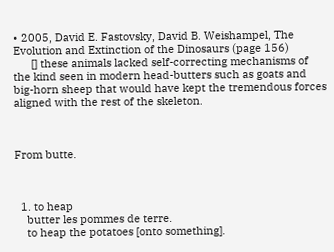• 2005, David E. Fastovsky, David B. Weishampel, The Evolution and Extinction of the Dinosaurs (page 156)
      [] these animals lacked self-correcting mechanisms of the kind seen in modern head-butters such as goats and big-horn sheep that would have kept the tremendous forces aligned with the rest of the skeleton.



From butte.



  1. to heap
    butter les pommes de terre.
    to heap the potatoes [onto something].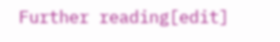Further reading[edit]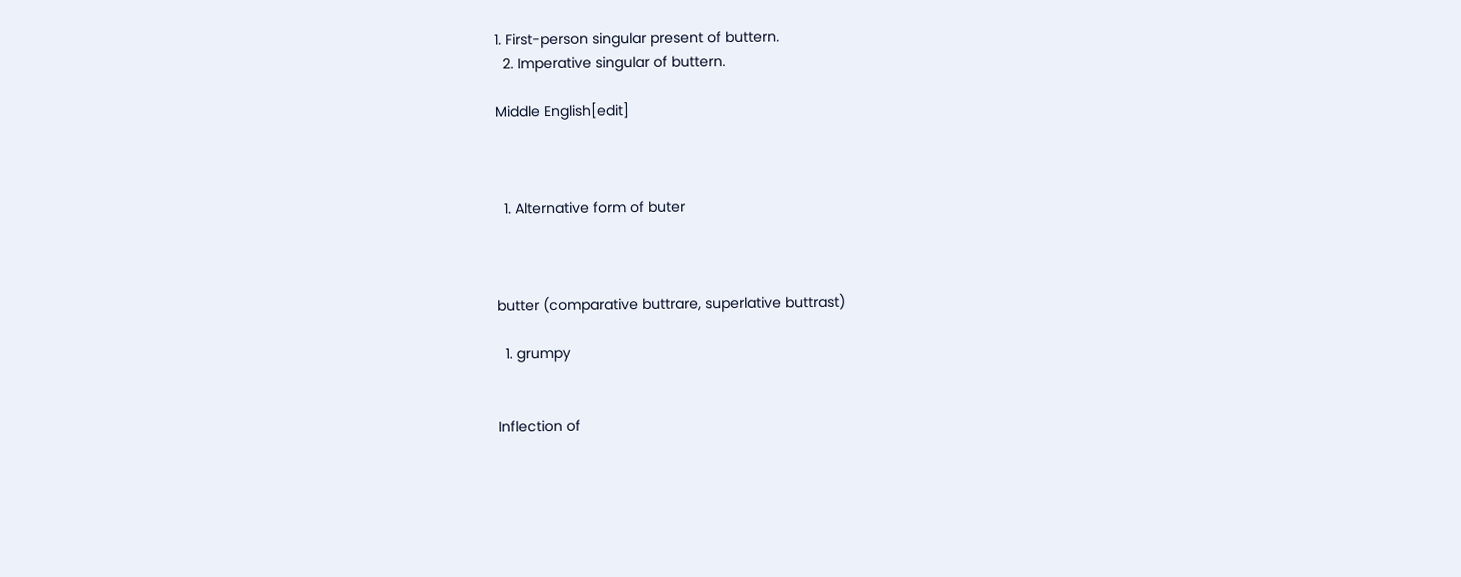1. First-person singular present of buttern.
  2. Imperative singular of buttern.

Middle English[edit]



  1. Alternative form of buter



butter (comparative buttrare, superlative buttrast)

  1. grumpy


Inflection of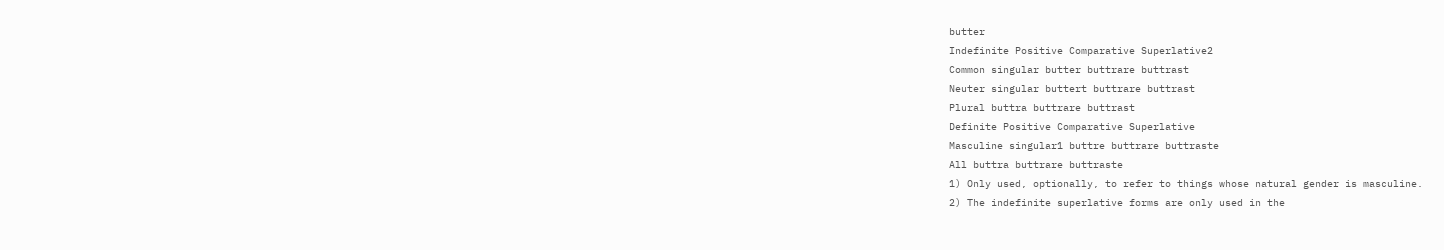butter
Indefinite Positive Comparative Superlative2
Common singular butter buttrare buttrast
Neuter singular buttert buttrare buttrast
Plural buttra buttrare buttrast
Definite Positive Comparative Superlative
Masculine singular1 buttre buttrare buttraste
All buttra buttrare buttraste
1) Only used, optionally, to refer to things whose natural gender is masculine.
2) The indefinite superlative forms are only used in the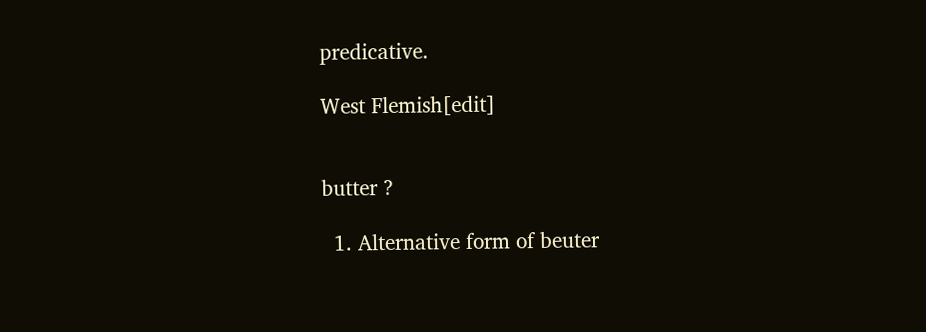predicative.

West Flemish[edit]


butter ?

  1. Alternative form of beuter